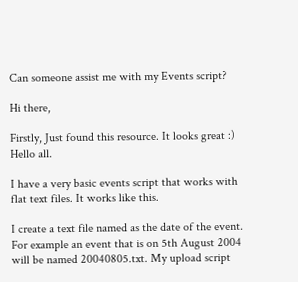Can someone assist me with my Events script?

Hi there,

Firstly, Just found this resource. It looks great :) Hello all.

I have a very basic events script that works with flat text files. It works like this.

I create a text file named as the date of the event. For example an event that is on 5th August 2004 will be named 20040805.txt. My upload script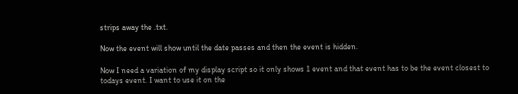strips away the .txt.

Now the event will show until the date passes and then the event is hidden.

Now I need a variation of my display script so it only shows 1 event and that event has to be the event closest to todays event. I want to use it on the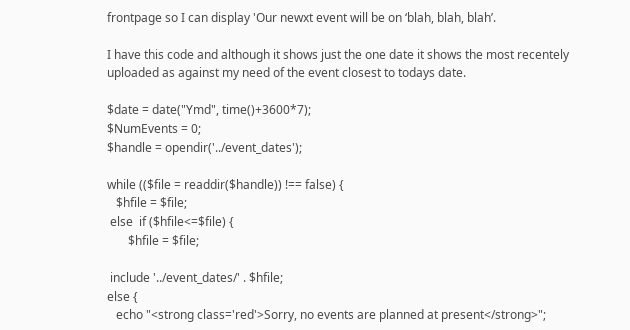frontpage so I can display 'Our newxt event will be on ‘blah, blah, blah’.

I have this code and although it shows just the one date it shows the most recentely uploaded as against my need of the event closest to todays date.

$date = date("Ymd", time()+3600*7);
$NumEvents = 0;
$handle = opendir('../event_dates');

while (($file = readdir($handle)) !== false) {
   $hfile = $file;
 else  if ($hfile<=$file) {
       $hfile = $file;

 include '../event_dates/' . $hfile;
else {
   echo "<strong class='red'>Sorry, no events are planned at present</strong>";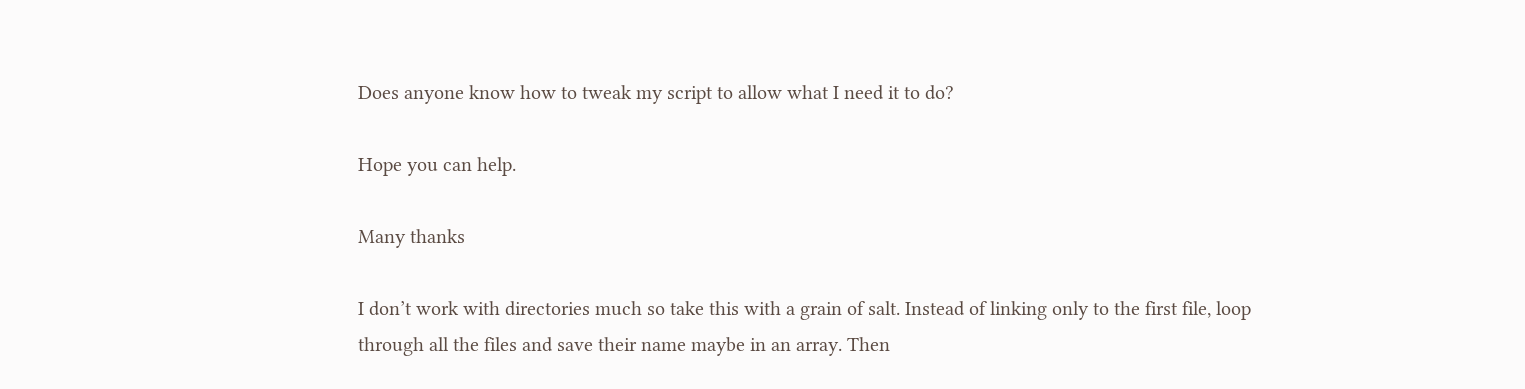Does anyone know how to tweak my script to allow what I need it to do?

Hope you can help.

Many thanks

I don’t work with directories much so take this with a grain of salt. Instead of linking only to the first file, loop through all the files and save their name maybe in an array. Then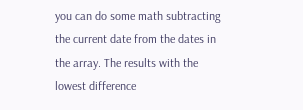you can do some math subtracting the current date from the dates in the array. The results with the lowest difference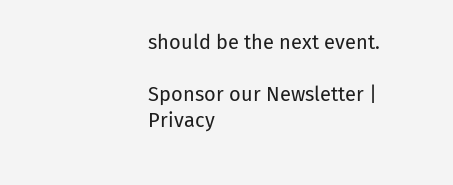should be the next event.

Sponsor our Newsletter | Privacy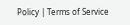Policy | Terms of Service